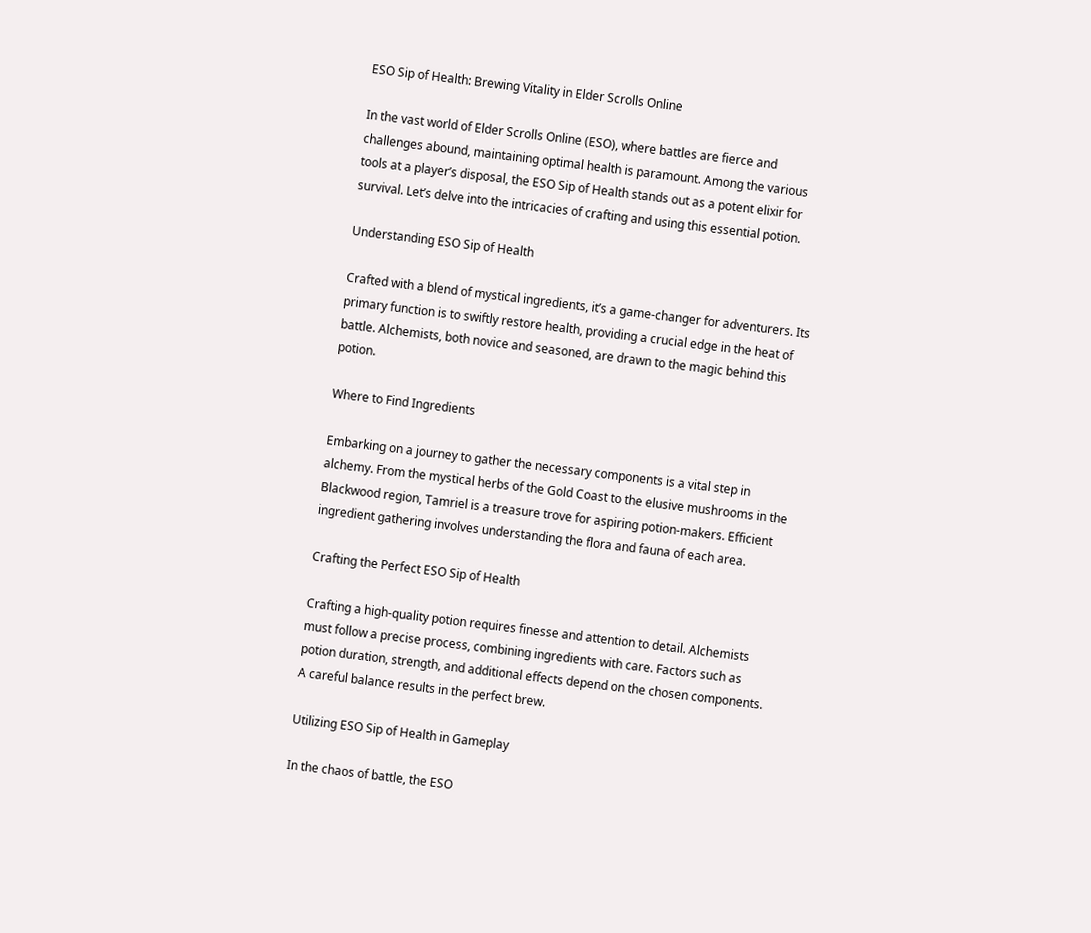ESO Sip of Health: Brewing Vitality in Elder Scrolls Online

In the vast world of Elder Scrolls Online (ESO), where battles are fierce and challenges abound, maintaining optimal health is paramount. Among the various tools at a player’s disposal, the ESO Sip of Health stands out as a potent elixir for survival. Let’s delve into the intricacies of crafting and using this essential potion.

Understanding ESO Sip of Health

Crafted with a blend of mystical ingredients, it’s a game-changer for adventurers. Its primary function is to swiftly restore health, providing a crucial edge in the heat of battle. Alchemists, both novice and seasoned, are drawn to the magic behind this potion.

Where to Find Ingredients

Embarking on a journey to gather the necessary components is a vital step in alchemy. From the mystical herbs of the Gold Coast to the elusive mushrooms in the Blackwood region, Tamriel is a treasure trove for aspiring potion-makers. Efficient ingredient gathering involves understanding the flora and fauna of each area.

Crafting the Perfect ESO Sip of Health

Crafting a high-quality potion requires finesse and attention to detail. Alchemists must follow a precise process, combining ingredients with care. Factors such as potion duration, strength, and additional effects depend on the chosen components. A careful balance results in the perfect brew.

Utilizing ESO Sip of Health in Gameplay

In the chaos of battle, the ESO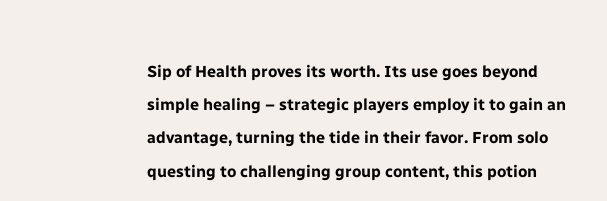Sip of Health proves its worth. Its use goes beyond simple healing – strategic players employ it to gain an advantage, turning the tide in their favor. From solo questing to challenging group content, this potion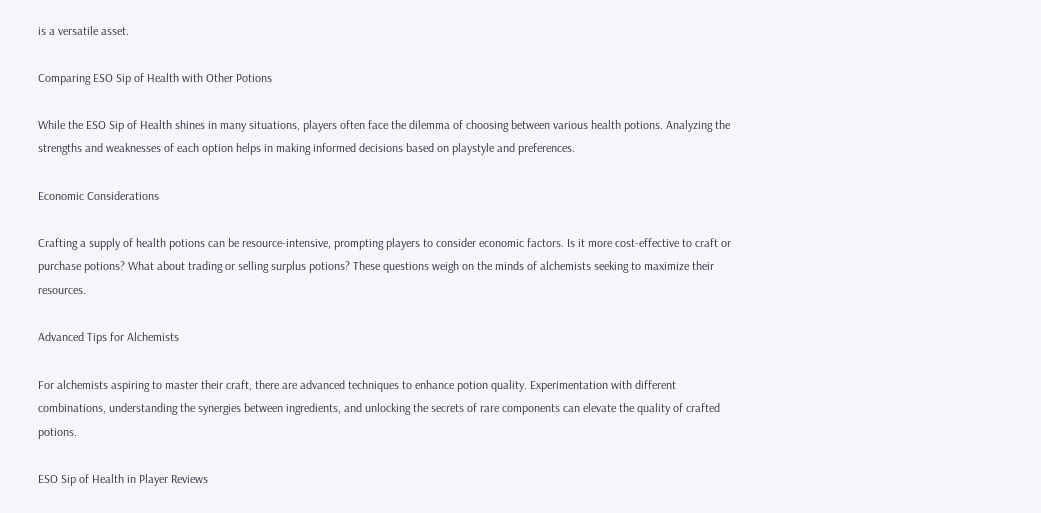is a versatile asset.

Comparing ESO Sip of Health with Other Potions

While the ESO Sip of Health shines in many situations, players often face the dilemma of choosing between various health potions. Analyzing the strengths and weaknesses of each option helps in making informed decisions based on playstyle and preferences.

Economic Considerations

Crafting a supply of health potions can be resource-intensive, prompting players to consider economic factors. Is it more cost-effective to craft or purchase potions? What about trading or selling surplus potions? These questions weigh on the minds of alchemists seeking to maximize their resources.

Advanced Tips for Alchemists

For alchemists aspiring to master their craft, there are advanced techniques to enhance potion quality. Experimentation with different combinations, understanding the synergies between ingredients, and unlocking the secrets of rare components can elevate the quality of crafted potions.

ESO Sip of Health in Player Reviews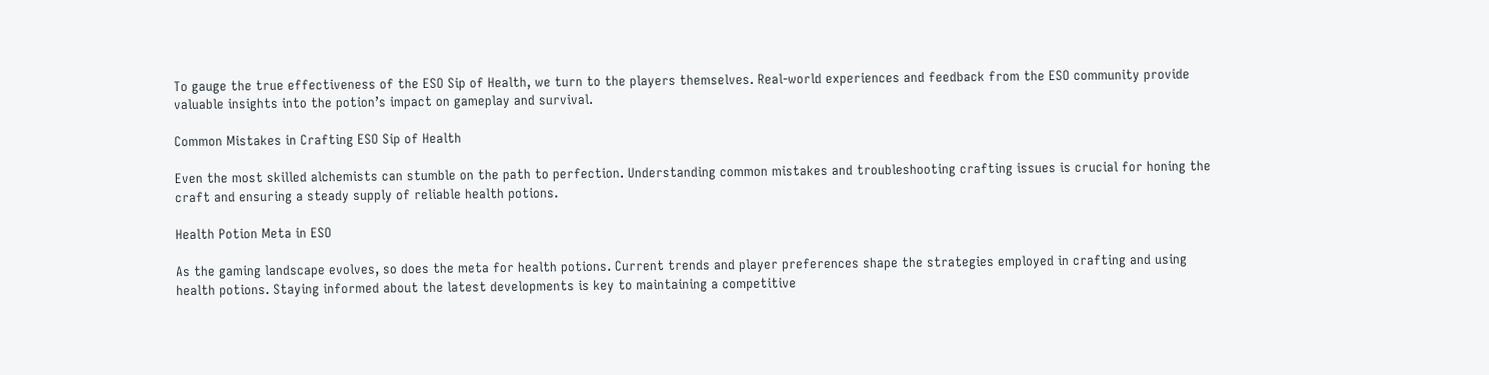To gauge the true effectiveness of the ESO Sip of Health, we turn to the players themselves. Real-world experiences and feedback from the ESO community provide valuable insights into the potion’s impact on gameplay and survival.

Common Mistakes in Crafting ESO Sip of Health

Even the most skilled alchemists can stumble on the path to perfection. Understanding common mistakes and troubleshooting crafting issues is crucial for honing the craft and ensuring a steady supply of reliable health potions.

Health Potion Meta in ESO

As the gaming landscape evolves, so does the meta for health potions. Current trends and player preferences shape the strategies employed in crafting and using health potions. Staying informed about the latest developments is key to maintaining a competitive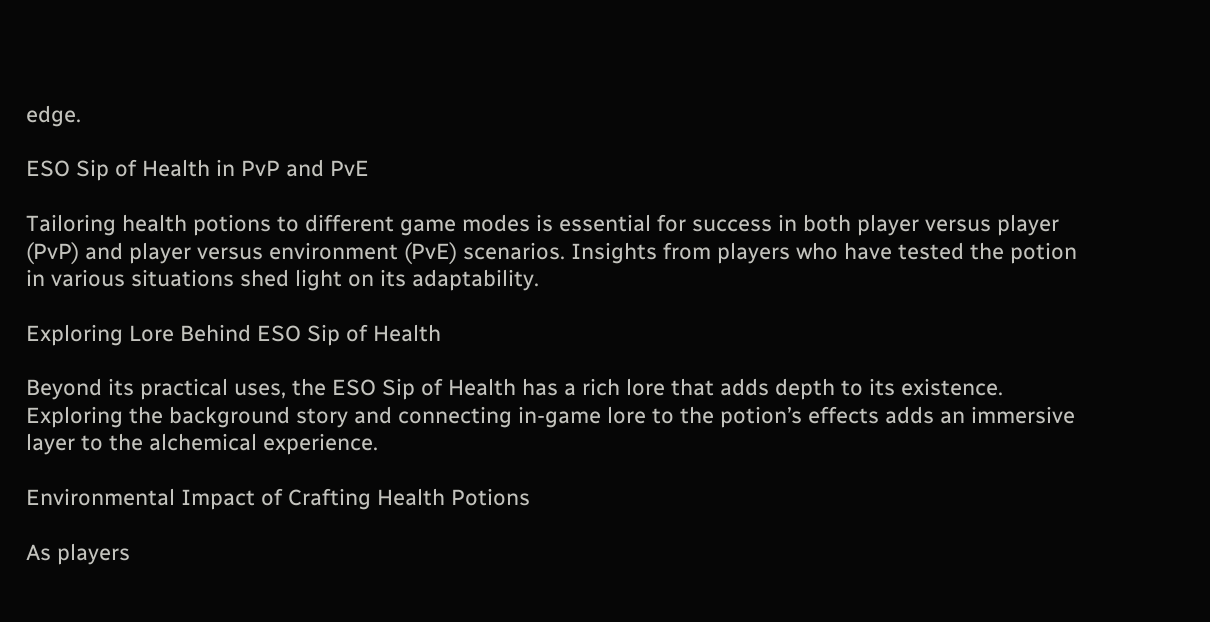edge.

ESO Sip of Health in PvP and PvE

Tailoring health potions to different game modes is essential for success in both player versus player (PvP) and player versus environment (PvE) scenarios. Insights from players who have tested the potion in various situations shed light on its adaptability.

Exploring Lore Behind ESO Sip of Health

Beyond its practical uses, the ESO Sip of Health has a rich lore that adds depth to its existence. Exploring the background story and connecting in-game lore to the potion’s effects adds an immersive layer to the alchemical experience.

Environmental Impact of Crafting Health Potions

As players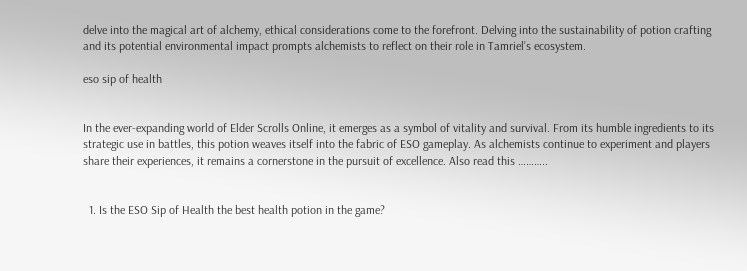delve into the magical art of alchemy, ethical considerations come to the forefront. Delving into the sustainability of potion crafting and its potential environmental impact prompts alchemists to reflect on their role in Tamriel’s ecosystem.

eso sip of health


In the ever-expanding world of Elder Scrolls Online, it emerges as a symbol of vitality and survival. From its humble ingredients to its strategic use in battles, this potion weaves itself into the fabric of ESO gameplay. As alchemists continue to experiment and players share their experiences, it remains a cornerstone in the pursuit of excellence. Also read this ………..


  1. Is the ESO Sip of Health the best health potion in the game?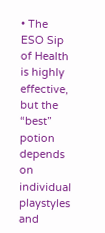• The ESO Sip of Health is highly effective, but the “best” potion depends on individual playstyles and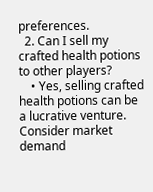preferences.
  2. Can I sell my crafted health potions to other players?
    • Yes, selling crafted health potions can be a lucrative venture. Consider market demand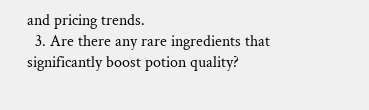and pricing trends.
  3. Are there any rare ingredients that significantly boost potion quality?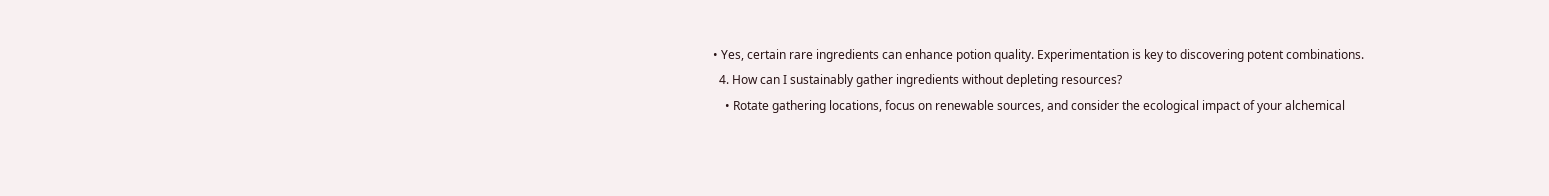• Yes, certain rare ingredients can enhance potion quality. Experimentation is key to discovering potent combinations.
  4. How can I sustainably gather ingredients without depleting resources?
    • Rotate gathering locations, focus on renewable sources, and consider the ecological impact of your alchemical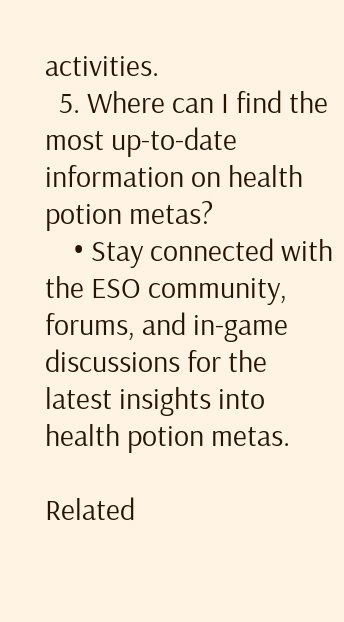activities.
  5. Where can I find the most up-to-date information on health potion metas?
    • Stay connected with the ESO community, forums, and in-game discussions for the latest insights into health potion metas.

Related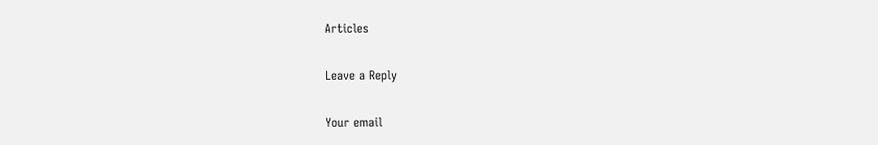Articles

Leave a Reply

Your email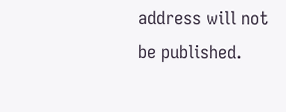address will not be published.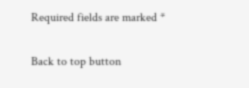Required fields are marked *

Back to top button